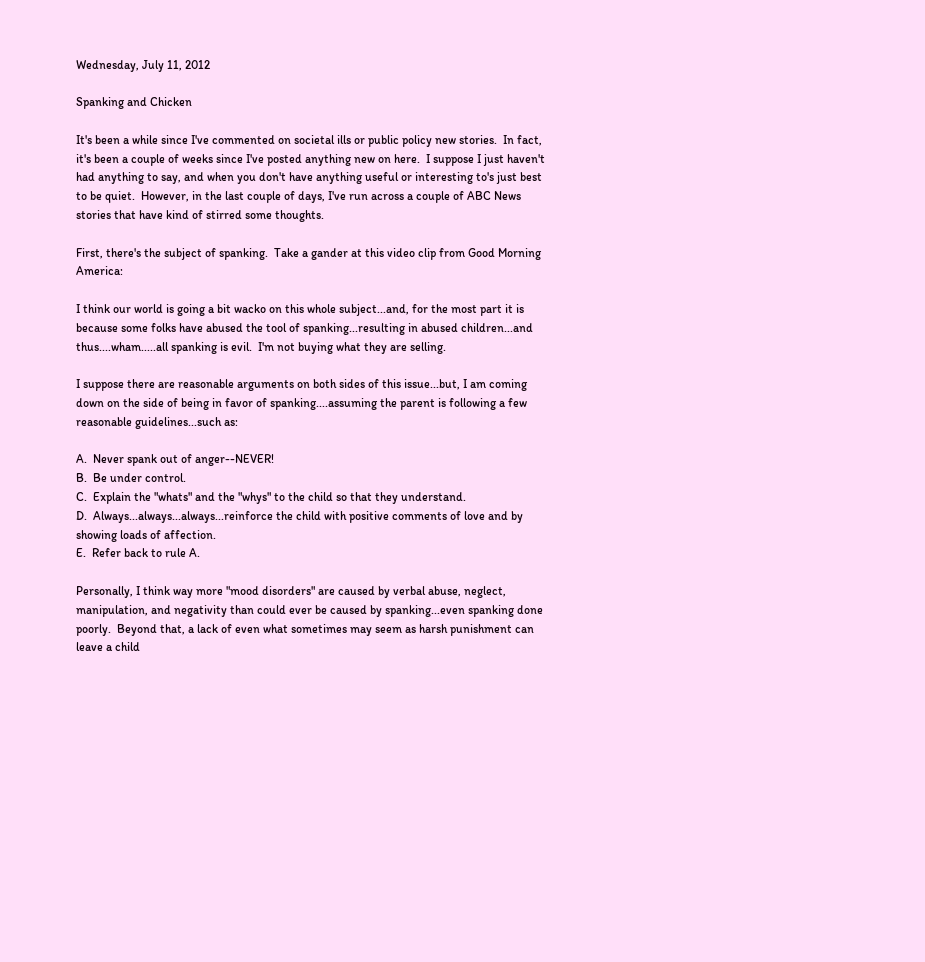Wednesday, July 11, 2012

Spanking and Chicken

It's been a while since I've commented on societal ills or public policy new stories.  In fact, it's been a couple of weeks since I've posted anything new on here.  I suppose I just haven't had anything to say, and when you don't have anything useful or interesting to's just best to be quiet.  However, in the last couple of days, I've run across a couple of ABC News stories that have kind of stirred some thoughts.

First, there's the subject of spanking.  Take a gander at this video clip from Good Morning America:

I think our world is going a bit wacko on this whole subject...and, for the most part it is because some folks have abused the tool of spanking...resulting in abused children...and thus....wham.....all spanking is evil.  I'm not buying what they are selling.

I suppose there are reasonable arguments on both sides of this issue...but, I am coming down on the side of being in favor of spanking....assuming the parent is following a few reasonable guidelines...such as:

A.  Never spank out of anger--NEVER!
B.  Be under control.
C.  Explain the "whats" and the "whys" to the child so that they understand.
D.  Always...always...always...reinforce the child with positive comments of love and by showing loads of affection.
E.  Refer back to rule A.

Personally, I think way more "mood disorders" are caused by verbal abuse, neglect, manipulation, and negativity than could ever be caused by spanking...even spanking done poorly.  Beyond that, a lack of even what sometimes may seem as harsh punishment can leave a child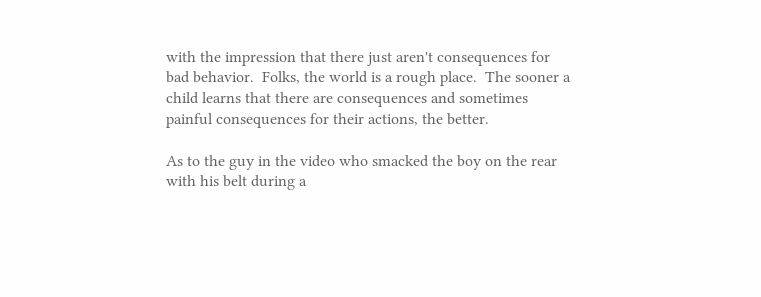with the impression that there just aren't consequences for bad behavior.  Folks, the world is a rough place.  The sooner a child learns that there are consequences and sometimes painful consequences for their actions, the better.

As to the guy in the video who smacked the boy on the rear with his belt during a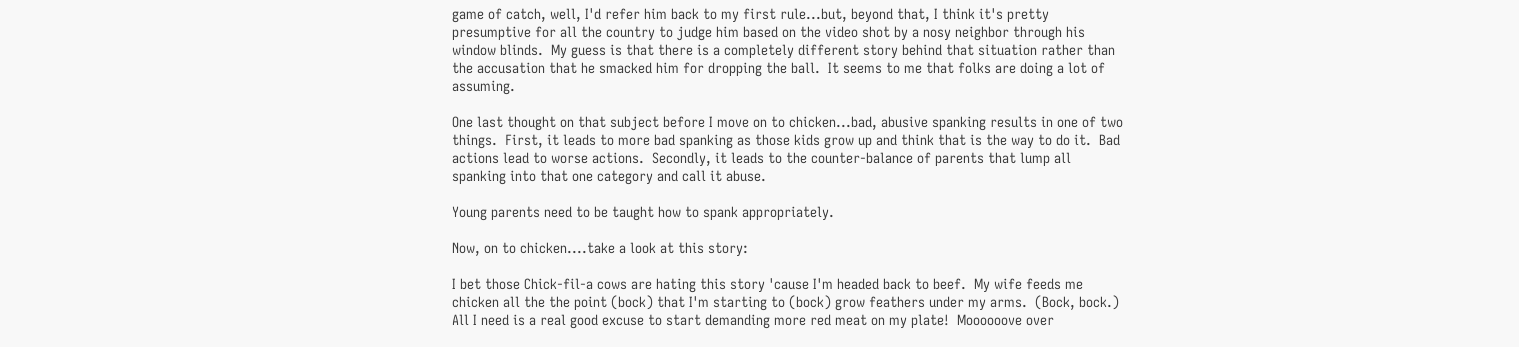game of catch, well, I'd refer him back to my first rule...but, beyond that, I think it's pretty presumptive for all the country to judge him based on the video shot by a nosy neighbor through his window blinds.  My guess is that there is a completely different story behind that situation rather than the accusation that he smacked him for dropping the ball.  It seems to me that folks are doing a lot of assuming.

One last thought on that subject before I move on to chicken...bad, abusive spanking results in one of two things.  First, it leads to more bad spanking as those kids grow up and think that is the way to do it.  Bad actions lead to worse actions.  Secondly, it leads to the counter-balance of parents that lump all spanking into that one category and call it abuse.

Young parents need to be taught how to spank appropriately.

Now, on to chicken....take a look at this story:

I bet those Chick-fil-a cows are hating this story 'cause I'm headed back to beef.  My wife feeds me chicken all the the point (bock) that I'm starting to (bock) grow feathers under my arms.  (Bock, bock.)  All I need is a real good excuse to start demanding more red meat on my plate!  Moooooove over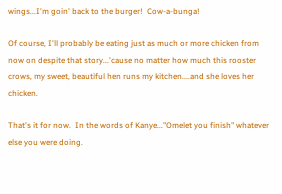wings...I'm goin' back to the burger!  Cow-a-bunga!

Of course, I'll probably be eating just as much or more chicken from now on despite that story...'cause no matter how much this rooster crows, my sweet, beautiful hen runs my kitchen....and she loves her chicken.

That's it for now.  In the words of Kanye..."Omelet you finish" whatever else you were doing.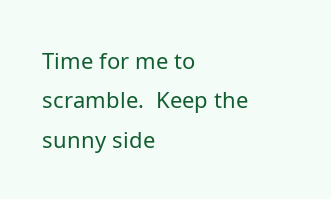Time for me to scramble.  Keep the sunny side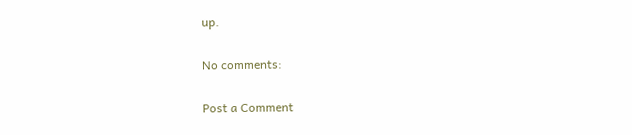up.

No comments:

Post a Comment